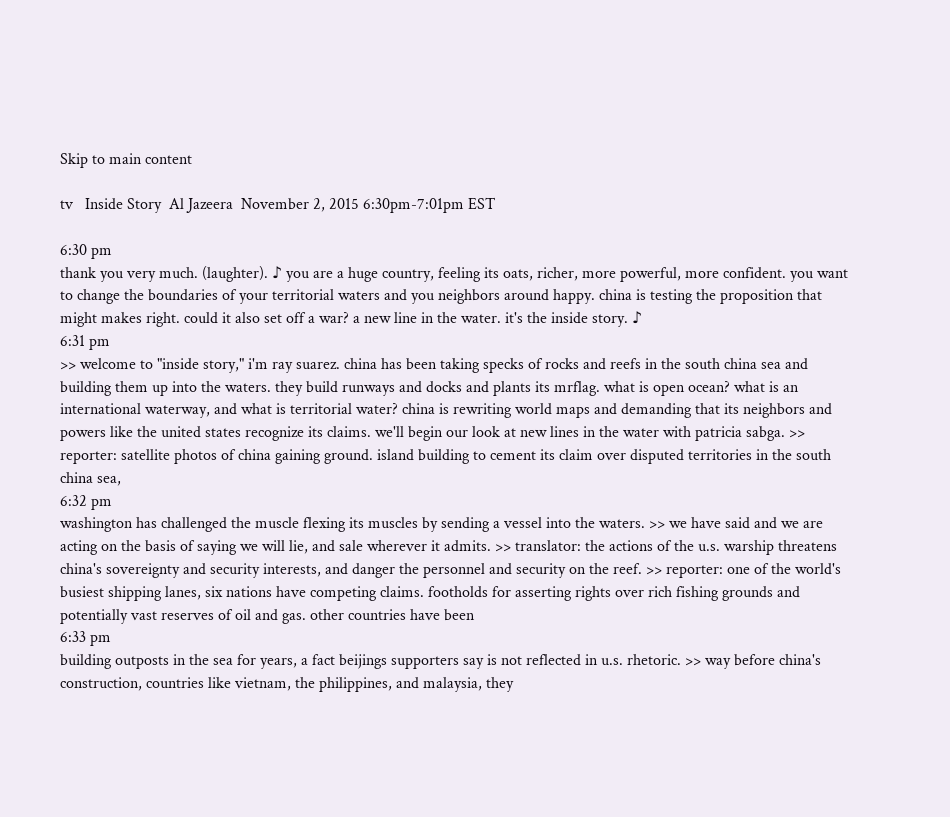Skip to main content

tv   Inside Story  Al Jazeera  November 2, 2015 6:30pm-7:01pm EST

6:30 pm
thank you very much. (laughter). ♪ you are a huge country, feeling its oats, richer, more powerful, more confident. you want to change the boundaries of your territorial waters and you neighbors around happy. china is testing the proposition that might makes right. could it also set off a war? a new line in the water. it's the inside story. ♪
6:31 pm
>> welcome to "inside story," i'm ray suarez. china has been taking specks of rocks and reefs in the south china sea and building them up into the waters. they build runways and docks and plants its mrflag. what is open ocean? what is an international waterway, and what is territorial water? china is rewriting world maps and demanding that its neighbors and powers like the united states recognize its claims. we'll begin our look at new lines in the water with patricia sabga. >> reporter: satellite photos of china gaining ground. island building to cement its claim over disputed territories in the south china sea,
6:32 pm
washington has challenged the muscle flexing its muscles by sending a vessel into the waters. >> we have said and we are acting on the basis of saying we will lie, and sale wherever it admits. >> translator: the actions of the u.s. warship threatens china's sovereignty and security interests, and danger the personnel and security on the reef. >> reporter: one of the world's busiest shipping lanes, six nations have competing claims. footholds for asserting rights over rich fishing grounds and potentially vast reserves of oil and gas. other countries have been
6:33 pm
building outposts in the sea for years, a fact beijings supporters say is not reflected in u.s. rhetoric. >> way before china's construction, countries like vietnam, the philippines, and malaysia, they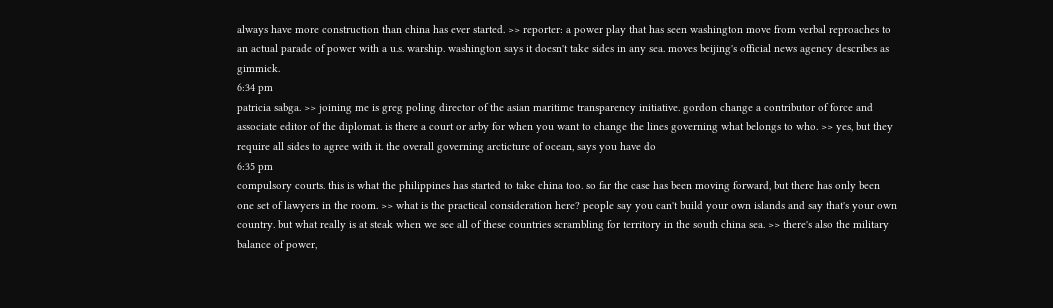always have more construction than china has ever started. >> reporter: a power play that has seen washington move from verbal reproaches to an actual parade of power with a u.s. warship. washington says it doesn't take sides in any sea. moves beijing's official news agency describes as gimmick.
6:34 pm
patricia sabga. >> joining me is greg poling director of the asian maritime transparency initiative. gordon change a contributor of force and associate editor of the diplomat. is there a court or arby for when you want to change the lines governing what belongs to who. >> yes, but they require all sides to agree with it. the overall governing arcticture of ocean, says you have do
6:35 pm
compulsory courts. this is what the philippines has started to take china too. so far the case has been moving forward, but there has only been one set of lawyers in the room. >> what is the practical consideration here? people say you can't build your own islands and say that's your own country. but what really is at steak when we see all of these countries scrambling for territory in the south china sea. >> there's also the military balance of power,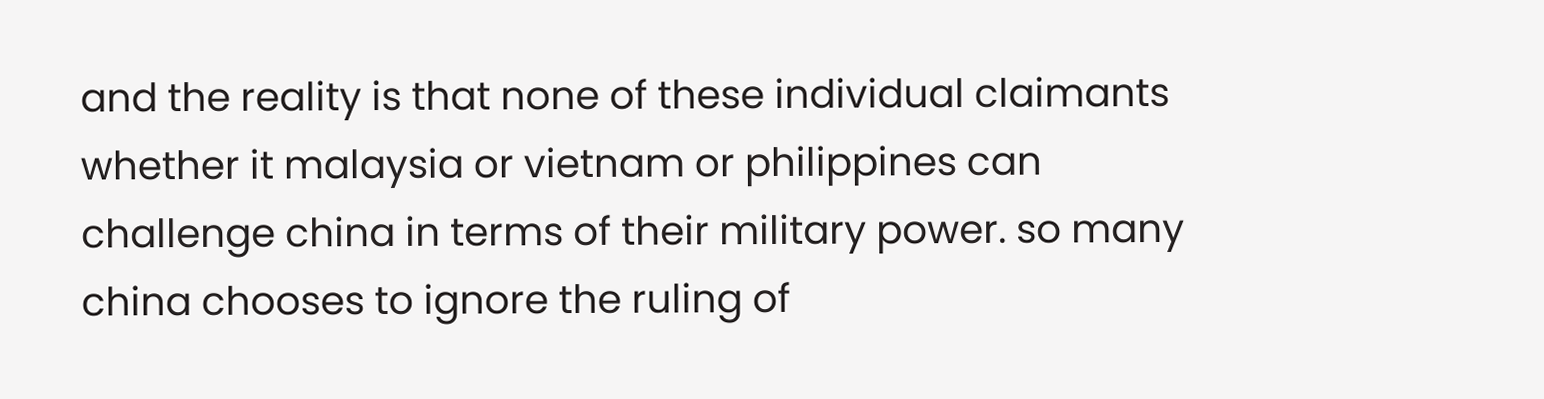and the reality is that none of these individual claimants whether it malaysia or vietnam or philippines can challenge china in terms of their military power. so many china chooses to ignore the ruling of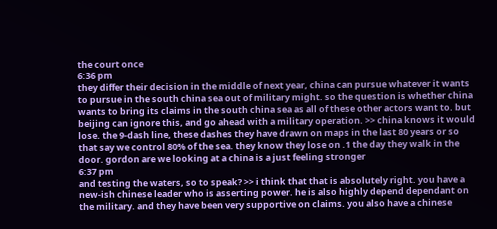the court once
6:36 pm
they differ their decision in the middle of next year, china can pursue whatever it wants to pursue in the south china sea out of military might. so the question is whether china wants to bring its claims in the south china sea as all of these other actors want to. but beijing can ignore this, and go ahead with a military operation. >> china knows it would lose. the 9-dash line, these dashes they have drawn on maps in the last 80 years or so that say we control 80% of the sea. they know they lose on .1 the day they walk in the door. gordon are we looking at a china is a just feeling stronger
6:37 pm
and testing the waters, so to speak? >> i think that that is absolutely right. you have a new-ish chinese leader who is asserting power. he is also highly depend dependant on the military. and they have been very supportive on claims. you also have a chinese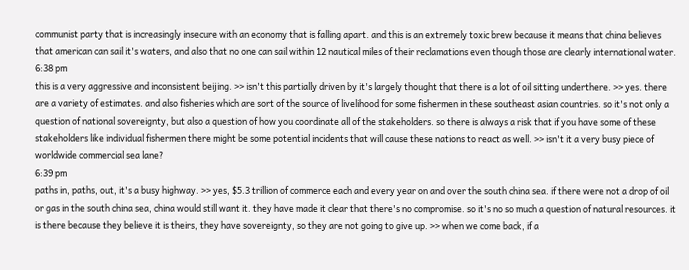communist party that is increasingly insecure with an economy that is falling apart. and this is an extremely toxic brew because it means that china believes that american can sail it's waters, and also that no one can sail within 12 nautical miles of their reclamations even though those are clearly international water.
6:38 pm
this is a very aggressive and inconsistent beijing. >> isn't this partially driven by it's largely thought that there is a lot of oil sitting underthere. >> yes. there are a variety of estimates. and also fisheries which are sort of the source of livelihood for some fishermen in these southeast asian countries. so it's not only a question of national sovereignty, but also a question of how you coordinate all of the stakeholders. so there is always a risk that if you have some of these stakeholders like individual fishermen there might be some potential incidents that will cause these nations to react as well. >> isn't it a very busy piece of worldwide commercial sea lane?
6:39 pm
paths in, paths, out, it's a busy highway. >> yes, $5.3 trillion of commerce each and every year on and over the south china sea. if there were not a drop of oil or gas in the south china sea, china would still want it. they have made it clear that there's no compromise. so it's no so much a question of natural resources. it is there because they believe it is theirs, they have sovereignty, so they are not going to give up. >> when we come back, if a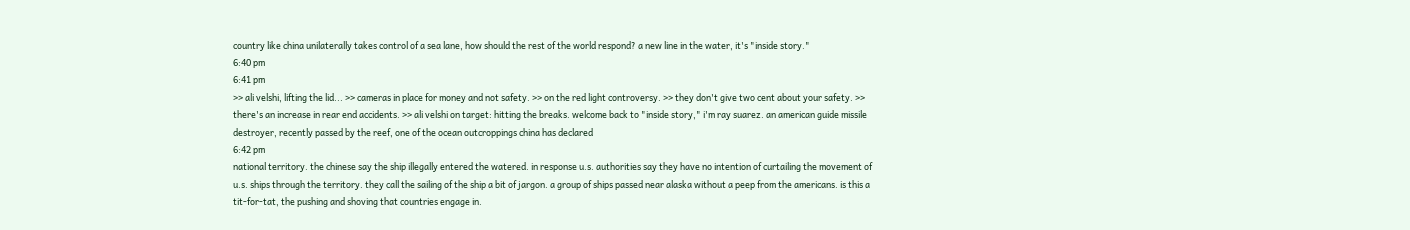country like china unilaterally takes control of a sea lane, how should the rest of the world respond? a new line in the water, it's "inside story."
6:40 pm
6:41 pm
>> ali velshi, lifting the lid... >> cameras in place for money and not safety. >> on the red light controversy. >> they don't give two cent about your safety. >> there's an increase in rear end accidents. >> ali velshi on target: hitting the breaks. welcome back to "inside story," i'm ray suarez. an american guide missile destroyer, recently passed by the reef, one of the ocean outcroppings china has declared
6:42 pm
national territory. the chinese say the ship illegally entered the watered. in response u.s. authorities say they have no intention of curtailing the movement of u.s. ships through the territory. they call the sailing of the ship a bit of jargon. a group of ships passed near alaska without a peep from the americans. is this a tit-for-tat, the pushing and shoving that countries engage in.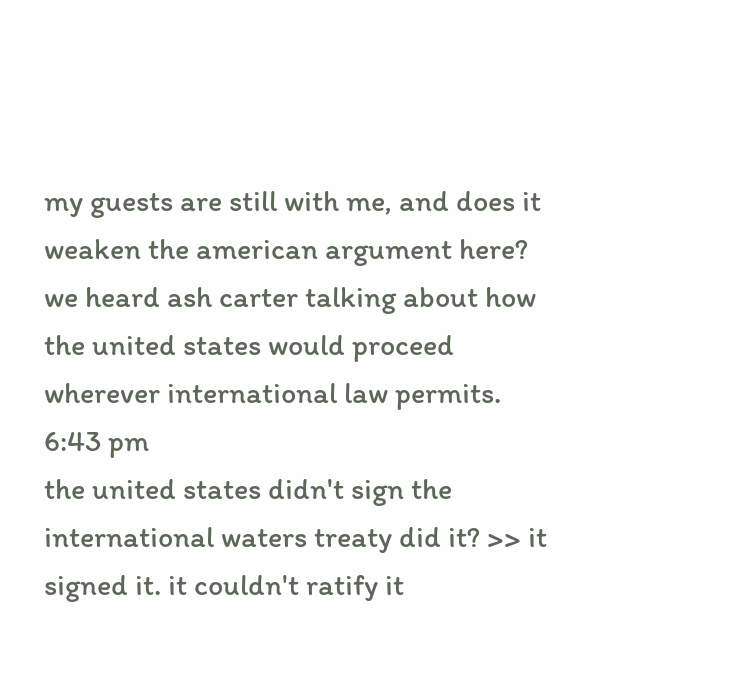my guests are still with me, and does it weaken the american argument here? we heard ash carter talking about how the united states would proceed wherever international law permits.
6:43 pm
the united states didn't sign the international waters treaty did it? >> it signed it. it couldn't ratify it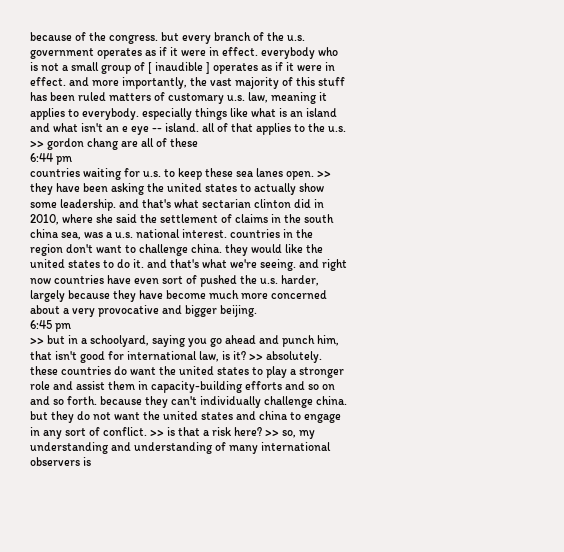because of the congress. but every branch of the u.s. government operates as if it were in effect. everybody who is not a small group of [ inaudible ] operates as if it were in effect. and more importantly, the vast majority of this stuff has been ruled matters of customary u.s. law, meaning it applies to everybody. especially things like what is an island and what isn't an e eye -- island. all of that applies to the u.s. >> gordon chang are all of these
6:44 pm
countries waiting for u.s. to keep these sea lanes open. >> they have been asking the united states to actually show some leadership. and that's what sectarian clinton did in 2010, where she said the settlement of claims in the south china sea, was a u.s. national interest. countries in the region don't want to challenge china. they would like the united states to do it. and that's what we're seeing. and right now countries have even sort of pushed the u.s. harder, largely because they have become much more concerned about a very provocative and bigger beijing.
6:45 pm
>> but in a schoolyard, saying you go ahead and punch him, that isn't good for international law, is it? >> absolutely. these countries do want the united states to play a stronger role and assist them in capacity-building efforts and so on and so forth. because they can't individually challenge china. but they do not want the united states and china to engage in any sort of conflict. >> is that a risk here? >> so, my understanding and understanding of many international observers is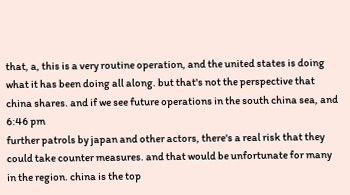that, a, this is a very routine operation, and the united states is doing what it has been doing all along. but that's not the perspective that china shares. and if we see future operations in the south china sea, and
6:46 pm
further patrols by japan and other actors, there's a real risk that they could take counter measures. and that would be unfortunate for many in the region. china is the top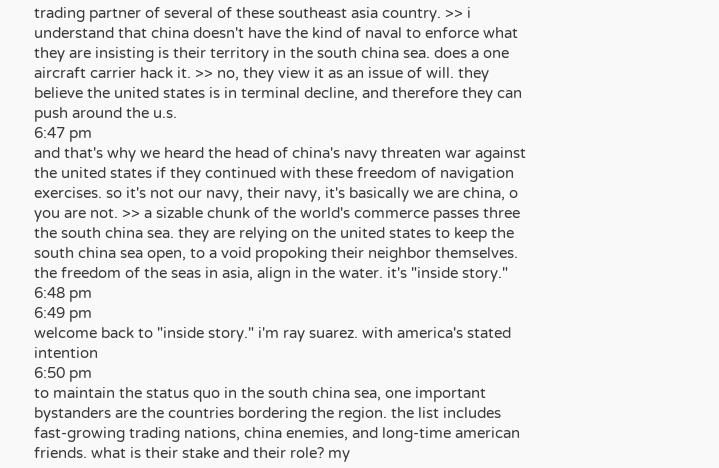trading partner of several of these southeast asia country. >> i understand that china doesn't have the kind of naval to enforce what they are insisting is their territory in the south china sea. does a one aircraft carrier hack it. >> no, they view it as an issue of will. they believe the united states is in terminal decline, and therefore they can push around the u.s.
6:47 pm
and that's why we heard the head of china's navy threaten war against the united states if they continued with these freedom of navigation exercises. so it's not our navy, their navy, it's basically we are china, o you are not. >> a sizable chunk of the world's commerce passes three the south china sea. they are relying on the united states to keep the south china sea open, to a void propoking their neighbor themselves. the freedom of the seas in asia, align in the water. it's "inside story."
6:48 pm
6:49 pm
welcome back to "inside story." i'm ray suarez. with america's stated intention
6:50 pm
to maintain the status quo in the south china sea, one important bystanders are the countries bordering the region. the list includes fast-growing trading nations, china enemies, and long-time american friends. what is their stake and their role? my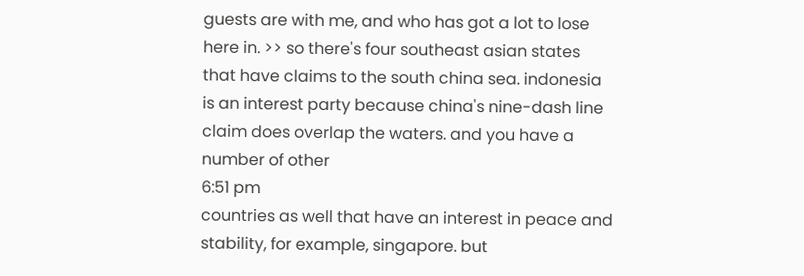guests are with me, and who has got a lot to lose here in. >> so there's four southeast asian states that have claims to the south china sea. indonesia is an interest party because china's nine-dash line claim does overlap the waters. and you have a number of other
6:51 pm
countries as well that have an interest in peace and stability, for example, singapore. but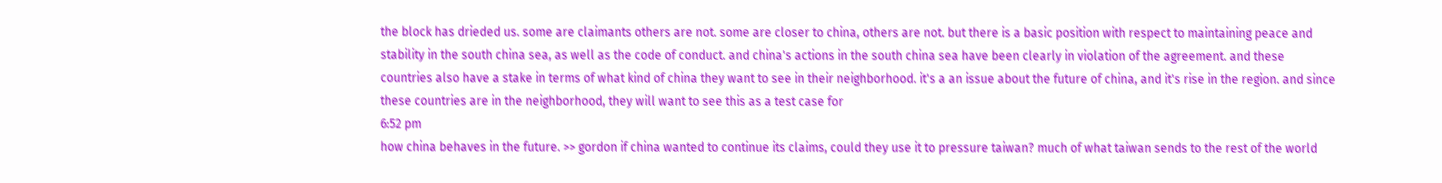the block has drieded us. some are claimants others are not. some are closer to china, others are not. but there is a basic position with respect to maintaining peace and stability in the south china sea, as well as the code of conduct. and china's actions in the south china sea have been clearly in violation of the agreement. and these countries also have a stake in terms of what kind of china they want to see in their neighborhood. it's a an issue about the future of china, and it's rise in the region. and since these countries are in the neighborhood, they will want to see this as a test case for
6:52 pm
how china behaves in the future. >> gordon if china wanted to continue its claims, could they use it to pressure taiwan? much of what taiwan sends to the rest of the world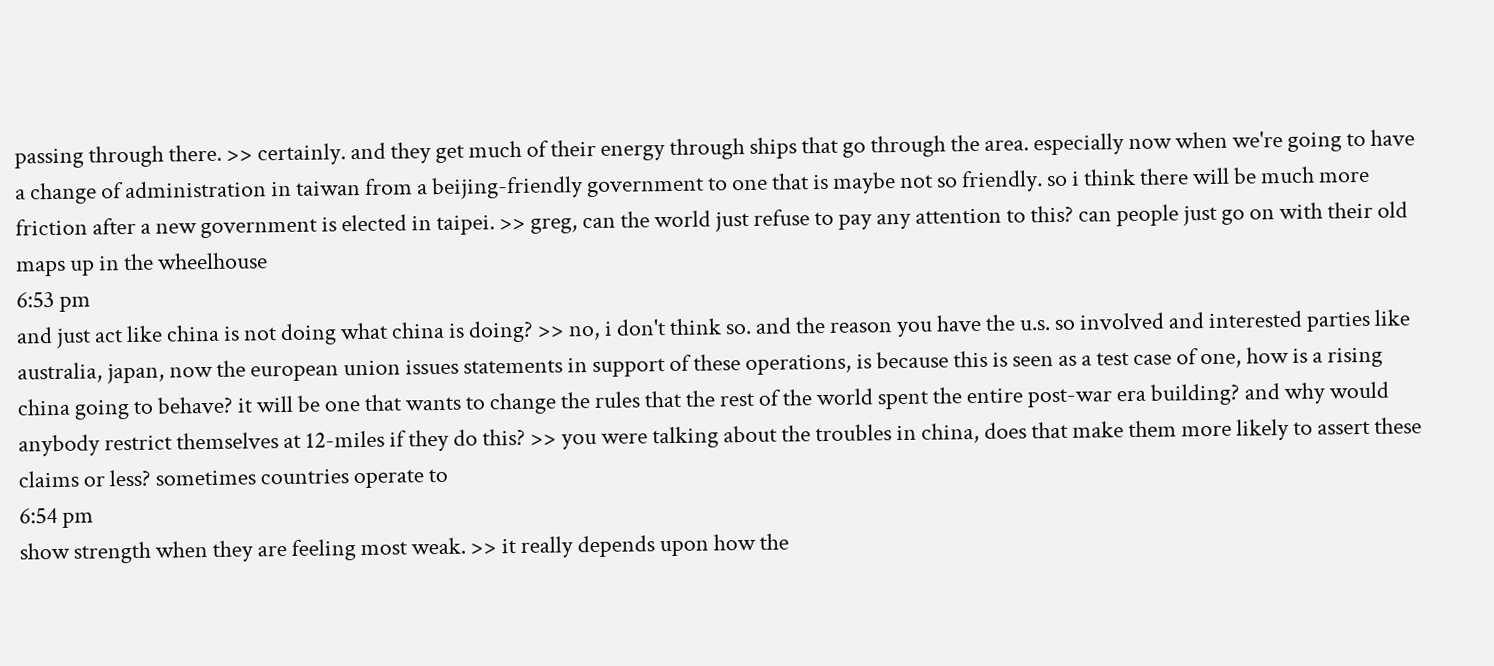passing through there. >> certainly. and they get much of their energy through ships that go through the area. especially now when we're going to have a change of administration in taiwan from a beijing-friendly government to one that is maybe not so friendly. so i think there will be much more friction after a new government is elected in taipei. >> greg, can the world just refuse to pay any attention to this? can people just go on with their old maps up in the wheelhouse
6:53 pm
and just act like china is not doing what china is doing? >> no, i don't think so. and the reason you have the u.s. so involved and interested parties like australia, japan, now the european union issues statements in support of these operations, is because this is seen as a test case of one, how is a rising china going to behave? it will be one that wants to change the rules that the rest of the world spent the entire post-war era building? and why would anybody restrict themselves at 12-miles if they do this? >> you were talking about the troubles in china, does that make them more likely to assert these claims or less? sometimes countries operate to
6:54 pm
show strength when they are feeling most weak. >> it really depends upon how the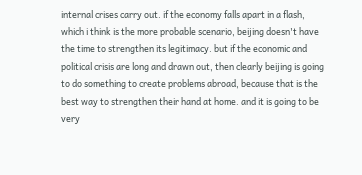internal crises carry out. if the economy falls apart in a flash, which i think is the more probable scenario, beijing doesn't have the time to strengthen its legitimacy. but if the economic and political crisis are long and drawn out, then clearly beijing is going to do something to create problems abroad, because that is the best way to strengthen their hand at home. and it is going to be very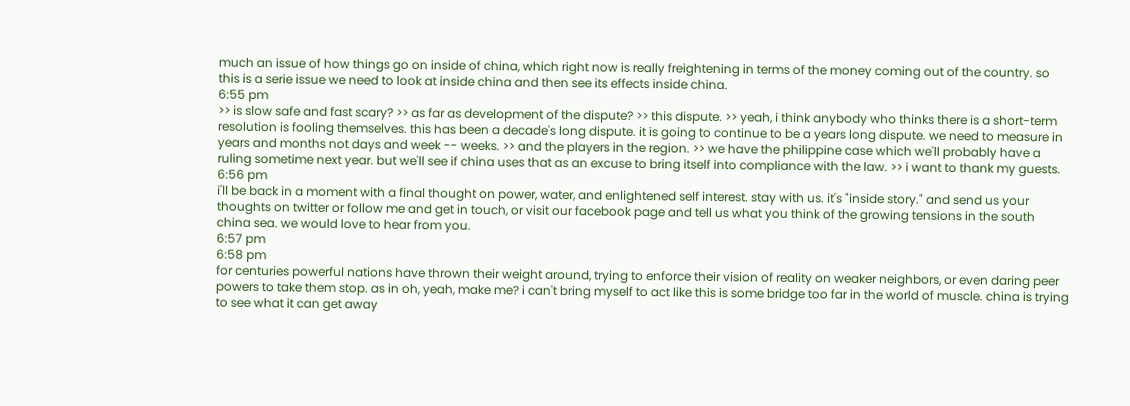much an issue of how things go on inside of china, which right now is really freightening in terms of the money coming out of the country. so this is a serie issue we need to look at inside china and then see its effects inside china.
6:55 pm
>> is slow safe and fast scary? >> as far as development of the dispute? >> this dispute. >> yeah, i think anybody who thinks there is a short-term resolution is fooling themselves. this has been a decade's long dispute. it is going to continue to be a years long dispute. we need to measure in years and months not days and week -- weeks. >> and the players in the region. >> we have the philippine case which we'll probably have a ruling sometime next year. but we'll see if china uses that as an excuse to bring itself into compliance with the law. >> i want to thank my guests.
6:56 pm
i'll be back in a moment with a final thought on power, water, and enlightened self interest. stay with us. it's "inside story." and send us your thoughts on twitter or follow me and get in touch, or visit our facebook page and tell us what you think of the growing tensions in the south china sea. we would love to hear from you.
6:57 pm
6:58 pm
for centuries powerful nations have thrown their weight around, trying to enforce their vision of reality on weaker neighbors, or even daring peer powers to take them stop. as in oh, yeah, make me? i can't bring myself to act like this is some bridge too far in the world of muscle. china is trying to see what it can get away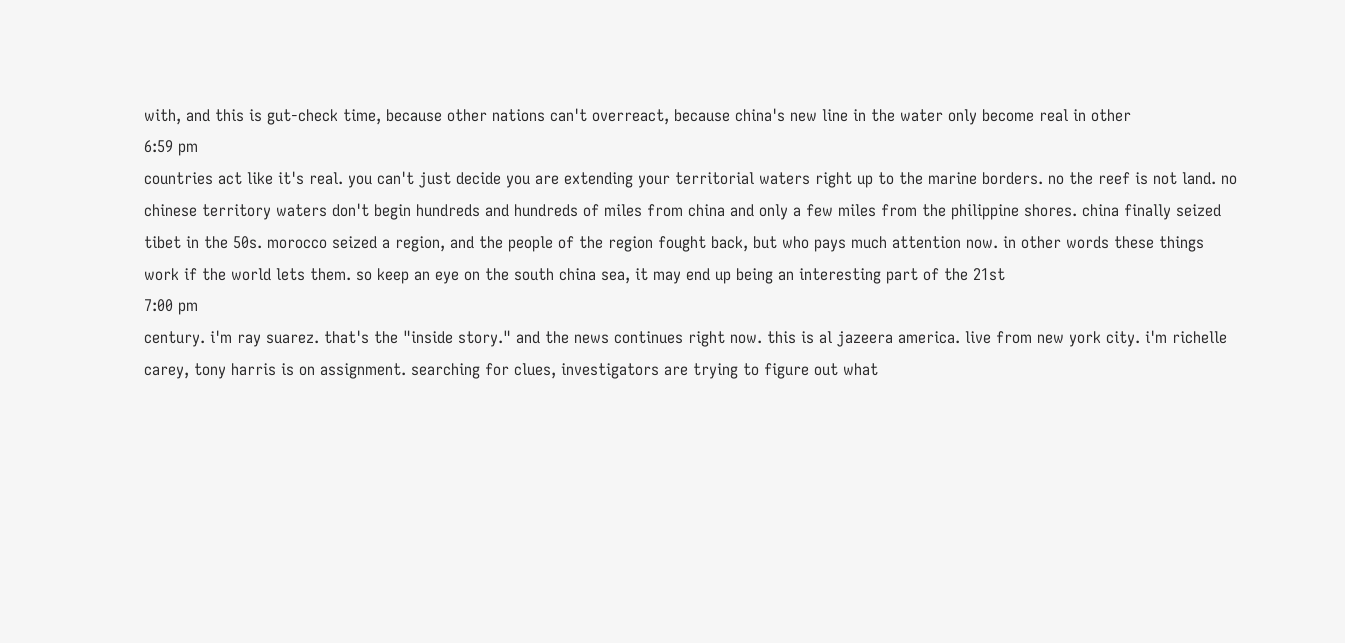with, and this is gut-check time, because other nations can't overreact, because china's new line in the water only become real in other
6:59 pm
countries act like it's real. you can't just decide you are extending your territorial waters right up to the marine borders. no the reef is not land. no chinese territory waters don't begin hundreds and hundreds of miles from china and only a few miles from the philippine shores. china finally seized tibet in the 50s. morocco seized a region, and the people of the region fought back, but who pays much attention now. in other words these things work if the world lets them. so keep an eye on the south china sea, it may end up being an interesting part of the 21st
7:00 pm
century. i'm ray suarez. that's the "inside story." and the news continues right now. this is al jazeera america. live from new york city. i'm richelle carey, tony harris is on assignment. searching for clues, investigators are trying to figure out what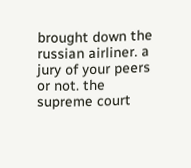brought down the russian airliner. a jury of your peers or not. the supreme court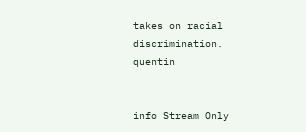takes on racial discrimination. quentin


info Stream Only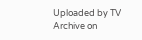Uploaded by TV Archive on